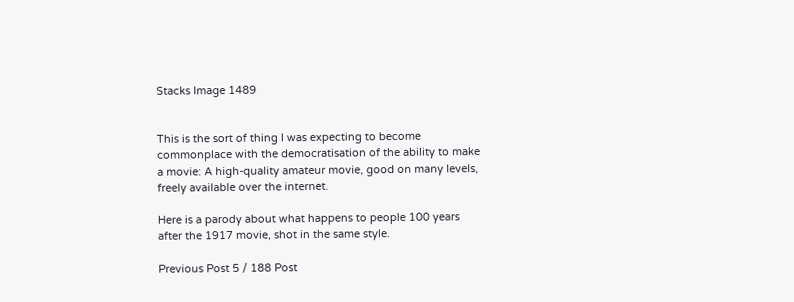Stacks Image 1489


This is the sort of thing I was expecting to become commonplace with the democratisation of the ability to make a movie: A high-quality amateur movie, good on many levels, freely available over the internet.

Here is a parody about what happens to people 100 years after the 1917 movie, shot in the same style.

Previous Post 5 / 188 Post